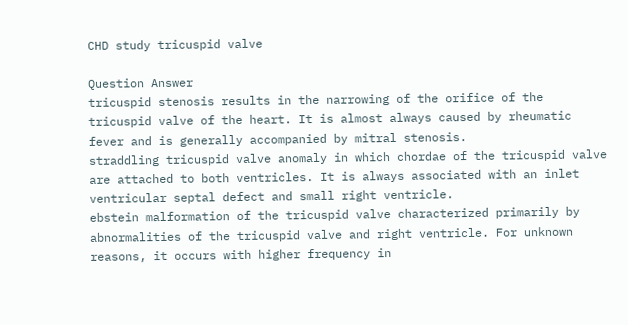CHD study tricuspid valve

Question Answer
tricuspid stenosis results in the narrowing of the orifice of the tricuspid valve of the heart. It is almost always caused by rheumatic fever and is generally accompanied by mitral stenosis.
straddling tricuspid valve anomaly in which chordae of the tricuspid valve are attached to both ventricles. It is always associated with an inlet ventricular septal defect and small right ventricle.
ebstein malformation of the tricuspid valve characterized primarily by abnormalities of the tricuspid valve and right ventricle. For unknown reasons, it occurs with higher frequency in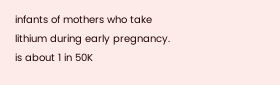infants of mothers who take lithium during early pregnancy. is about 1 in 50K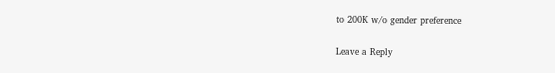to 200K w/o gender preference

Leave a Reply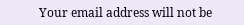Your email address will not be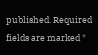published. Required fields are marked *